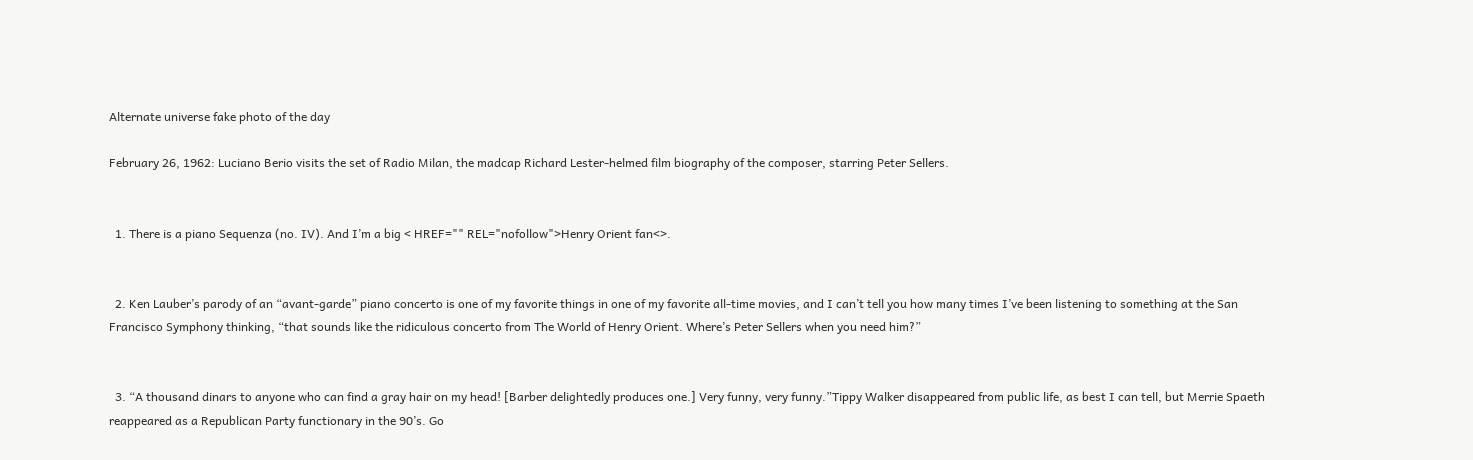Alternate universe fake photo of the day

February 26, 1962: Luciano Berio visits the set of Radio Milan, the madcap Richard Lester-helmed film biography of the composer, starring Peter Sellers.


  1. There is a piano Sequenza (no. IV). And I’m a big < HREF="" REL="nofollow">Henry Orient fan<>.


  2. Ken Lauber’s parody of an “avant-garde” piano concerto is one of my favorite things in one of my favorite all-time movies, and I can’t tell you how many times I’ve been listening to something at the San Francisco Symphony thinking, “that sounds like the ridiculous concerto from The World of Henry Orient. Where’s Peter Sellers when you need him?”


  3. “A thousand dinars to anyone who can find a gray hair on my head! [Barber delightedly produces one.] Very funny, very funny.”Tippy Walker disappeared from public life, as best I can tell, but Merrie Spaeth reappeared as a Republican Party functionary in the 90’s. Go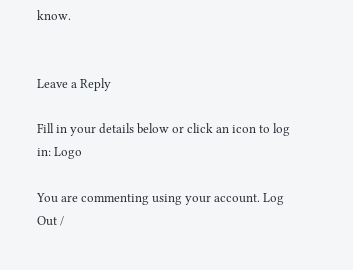know.


Leave a Reply

Fill in your details below or click an icon to log in: Logo

You are commenting using your account. Log Out /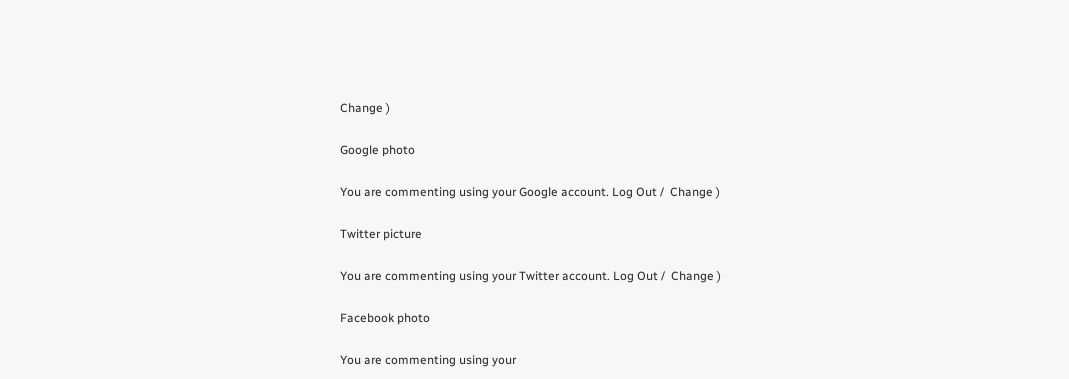Change )

Google photo

You are commenting using your Google account. Log Out /  Change )

Twitter picture

You are commenting using your Twitter account. Log Out /  Change )

Facebook photo

You are commenting using your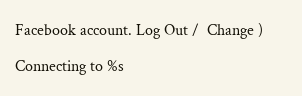Facebook account. Log Out /  Change )

Connecting to %s